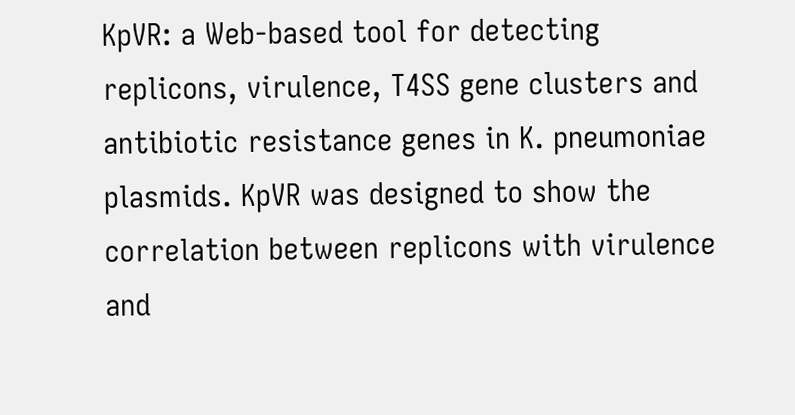KpVR: a Web-based tool for detecting replicons, virulence, T4SS gene clusters and antibiotic resistance genes in K. pneumoniae plasmids. KpVR was designed to show the correlation between replicons with virulence and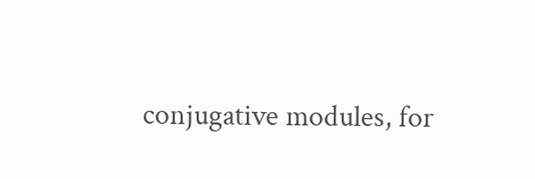conjugative modules, for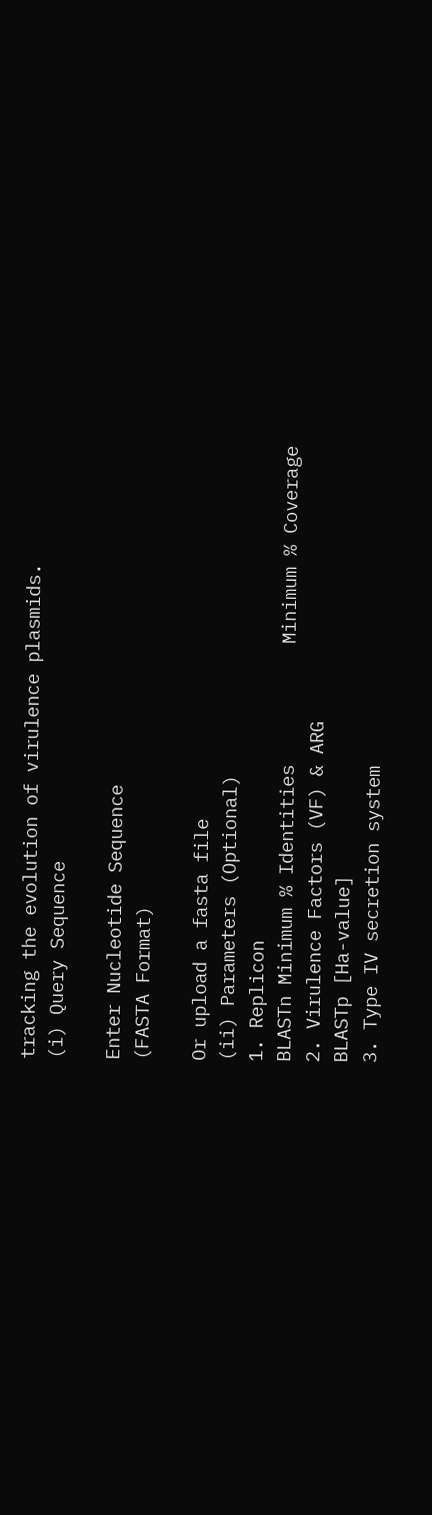tracking the evolution of virulence plasmids.
(i) Query Sequence

Enter Nucleotide Sequence
(FASTA Format)

Or upload a fasta file
(ii) Parameters (Optional)
1. Replicon
BLASTn Minimum % Identities           Minimum % Coverage
2. Virulence Factors (VF) & ARG
BLASTp [Ha-value]
3. Type IV secretion system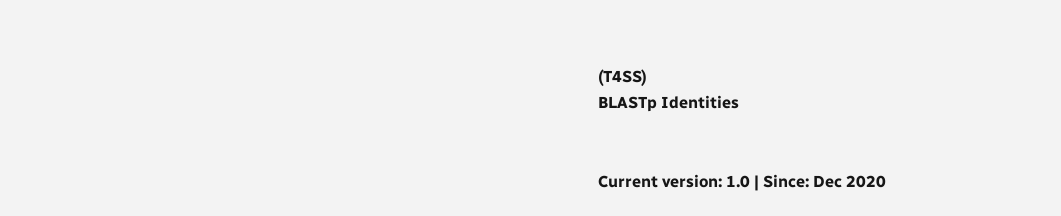(T4SS)
BLASTp Identities


Current version: 1.0 | Since: Dec 2020